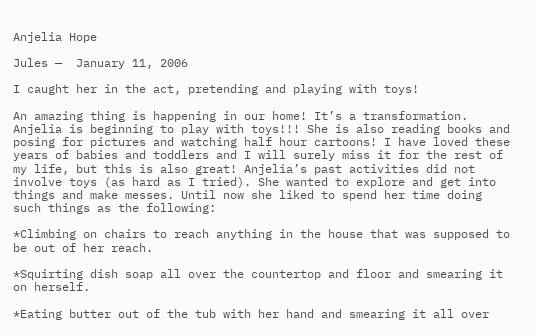Anjelia Hope

Jules —  January 11, 2006

I caught her in the act, pretending and playing with toys!

An amazing thing is happening in our home! It’s a transformation. Anjelia is beginning to play with toys!!! She is also reading books and posing for pictures and watching half hour cartoons! I have loved these years of babies and toddlers and I will surely miss it for the rest of my life, but this is also great! Anjelia’s past activities did not involve toys (as hard as I tried). She wanted to explore and get into things and make messes. Until now she liked to spend her time doing such things as the following:

*Climbing on chairs to reach anything in the house that was supposed to be out of her reach.

*Squirting dish soap all over the countertop and floor and smearing it on herself.

*Eating butter out of the tub with her hand and smearing it all over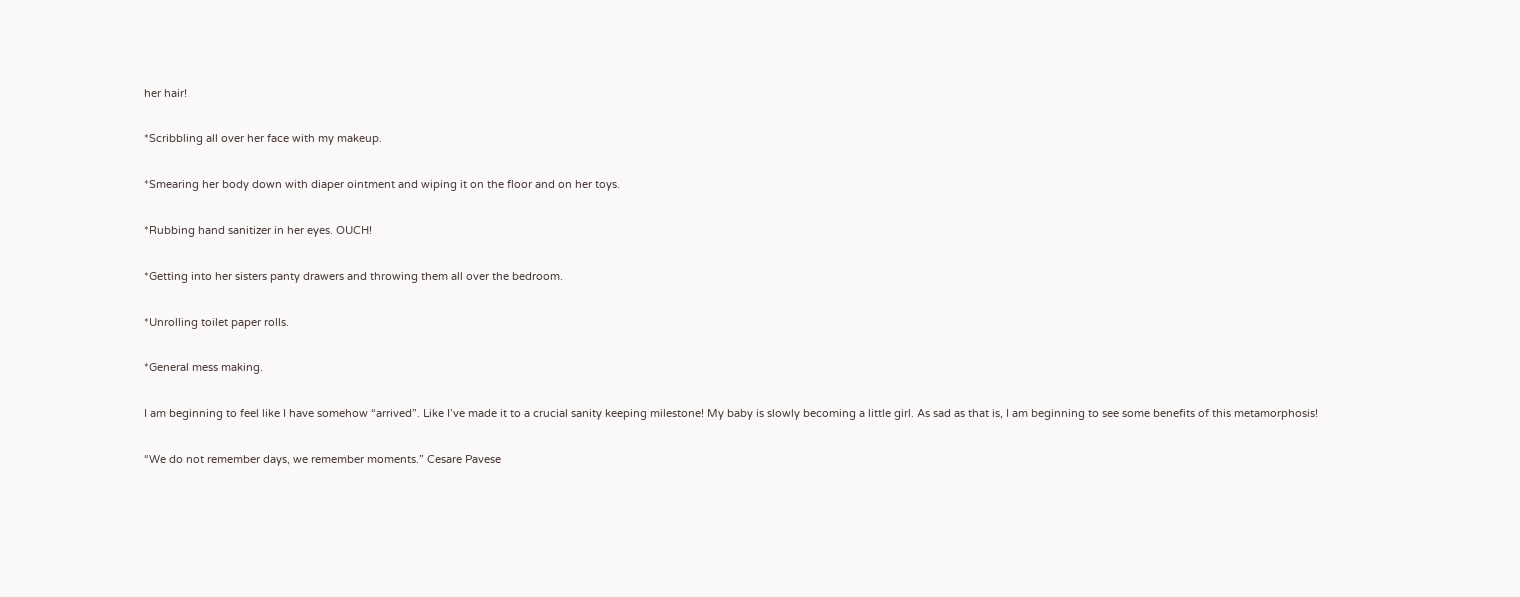her hair!

*Scribbling all over her face with my makeup.

*Smearing her body down with diaper ointment and wiping it on the floor and on her toys.

*Rubbing hand sanitizer in her eyes. OUCH!

*Getting into her sisters panty drawers and throwing them all over the bedroom.

*Unrolling toilet paper rolls.

*General mess making.

I am beginning to feel like I have somehow “arrived”. Like I’ve made it to a crucial sanity keeping milestone! My baby is slowly becoming a little girl. As sad as that is, I am beginning to see some benefits of this metamorphosis!

“We do not remember days, we remember moments.” Cesare Pavese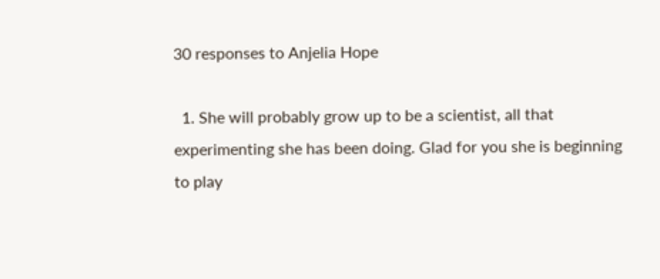30 responses to Anjelia Hope

  1. She will probably grow up to be a scientist, all that experimenting she has been doing. Glad for you she is beginning to play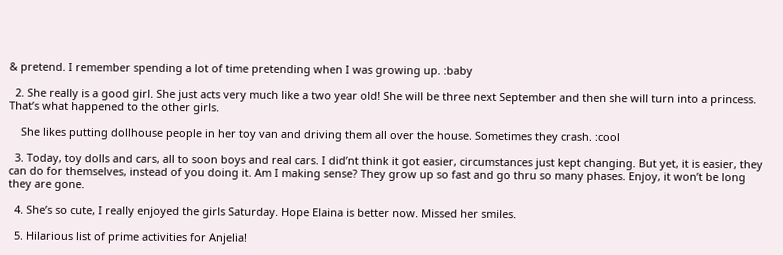& pretend. I remember spending a lot of time pretending when I was growing up. :baby

  2. She really is a good girl. She just acts very much like a two year old! She will be three next September and then she will turn into a princess. That’s what happened to the other girls.

    She likes putting dollhouse people in her toy van and driving them all over the house. Sometimes they crash. :cool

  3. Today, toy dolls and cars, all to soon boys and real cars. I did’nt think it got easier, circumstances just kept changing. But yet, it is easier, they can do for themselves, instead of you doing it. Am I making sense? They grow up so fast and go thru so many phases. Enjoy, it won’t be long they are gone.

  4. She’s so cute, I really enjoyed the girls Saturday. Hope Elaina is better now. Missed her smiles.

  5. Hilarious list of prime activities for Anjelia!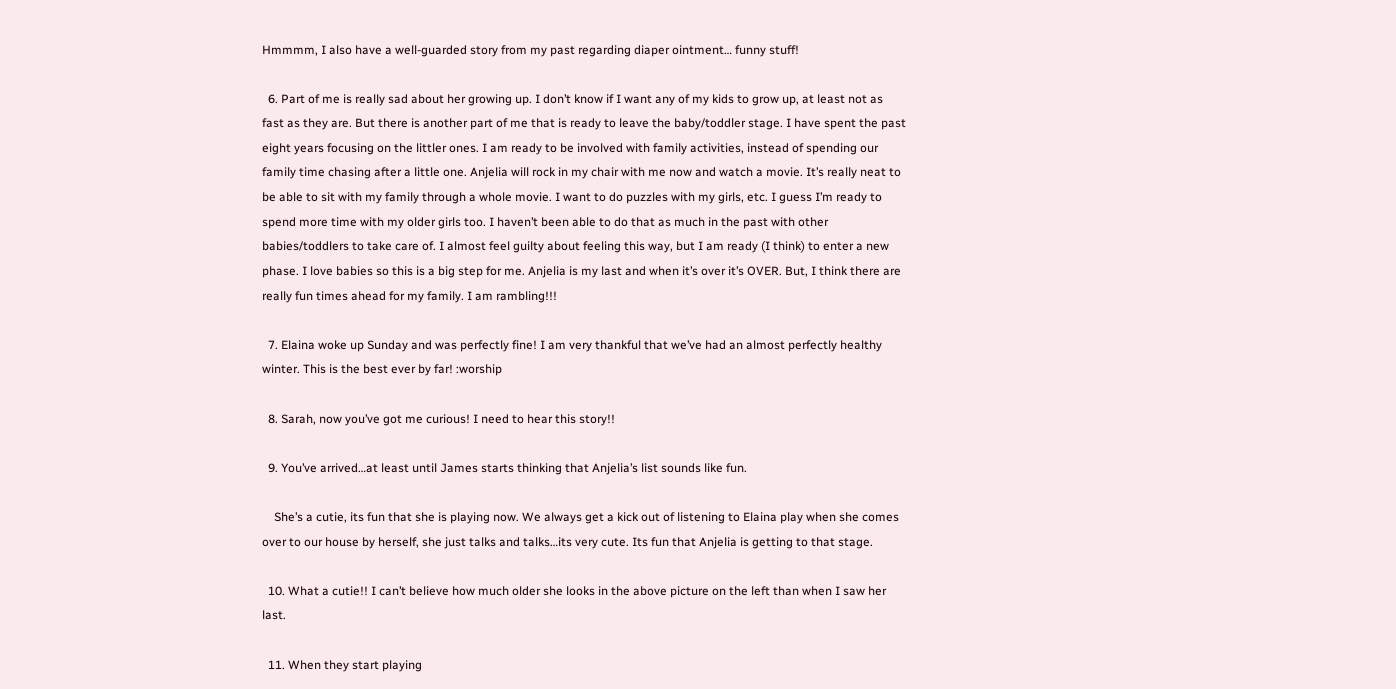Hmmmm, I also have a well-guarded story from my past regarding diaper ointment… funny stuff!

  6. Part of me is really sad about her growing up. I don’t know if I want any of my kids to grow up, at least not as fast as they are. But there is another part of me that is ready to leave the baby/toddler stage. I have spent the past eight years focusing on the littler ones. I am ready to be involved with family activities, instead of spending our family time chasing after a little one. Anjelia will rock in my chair with me now and watch a movie. It’s really neat to be able to sit with my family through a whole movie. I want to do puzzles with my girls, etc. I guess I’m ready to spend more time with my older girls too. I haven’t been able to do that as much in the past with other babies/toddlers to take care of. I almost feel guilty about feeling this way, but I am ready (I think) to enter a new phase. I love babies so this is a big step for me. Anjelia is my last and when it’s over it’s OVER. But, I think there are really fun times ahead for my family. I am rambling!!!

  7. Elaina woke up Sunday and was perfectly fine! I am very thankful that we’ve had an almost perfectly healthy winter. This is the best ever by far! :worship

  8. Sarah, now you’ve got me curious! I need to hear this story!!

  9. You’ve arrived…at least until James starts thinking that Anjelia’s list sounds like fun.

    She’s a cutie, its fun that she is playing now. We always get a kick out of listening to Elaina play when she comes over to our house by herself, she just talks and talks…its very cute. Its fun that Anjelia is getting to that stage.

  10. What a cutie!! I can’t believe how much older she looks in the above picture on the left than when I saw her last.

  11. When they start playing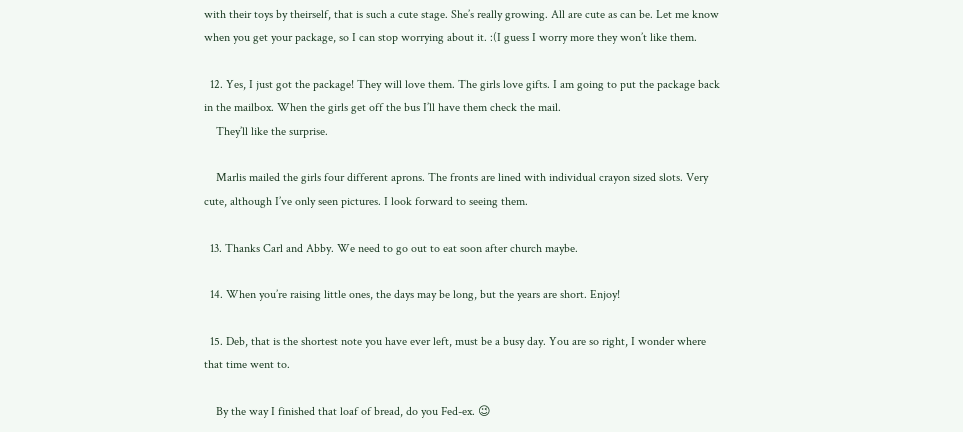with their toys by theirself, that is such a cute stage. She’s really growing. All are cute as can be. Let me know when you get your package, so I can stop worrying about it. :(I guess I worry more they won’t like them.

  12. Yes, I just got the package! They will love them. The girls love gifts. I am going to put the package back in the mailbox. When the girls get off the bus I’ll have them check the mail.
    They’ll like the surprise.

    Marlis mailed the girls four different aprons. The fronts are lined with individual crayon sized slots. Very cute, although I’ve only seen pictures. I look forward to seeing them.

  13. Thanks Carl and Abby. We need to go out to eat soon after church maybe.

  14. When you’re raising little ones, the days may be long, but the years are short. Enjoy!

  15. Deb, that is the shortest note you have ever left, must be a busy day. You are so right, I wonder where that time went to.

    By the way I finished that loaf of bread, do you Fed-ex. 😉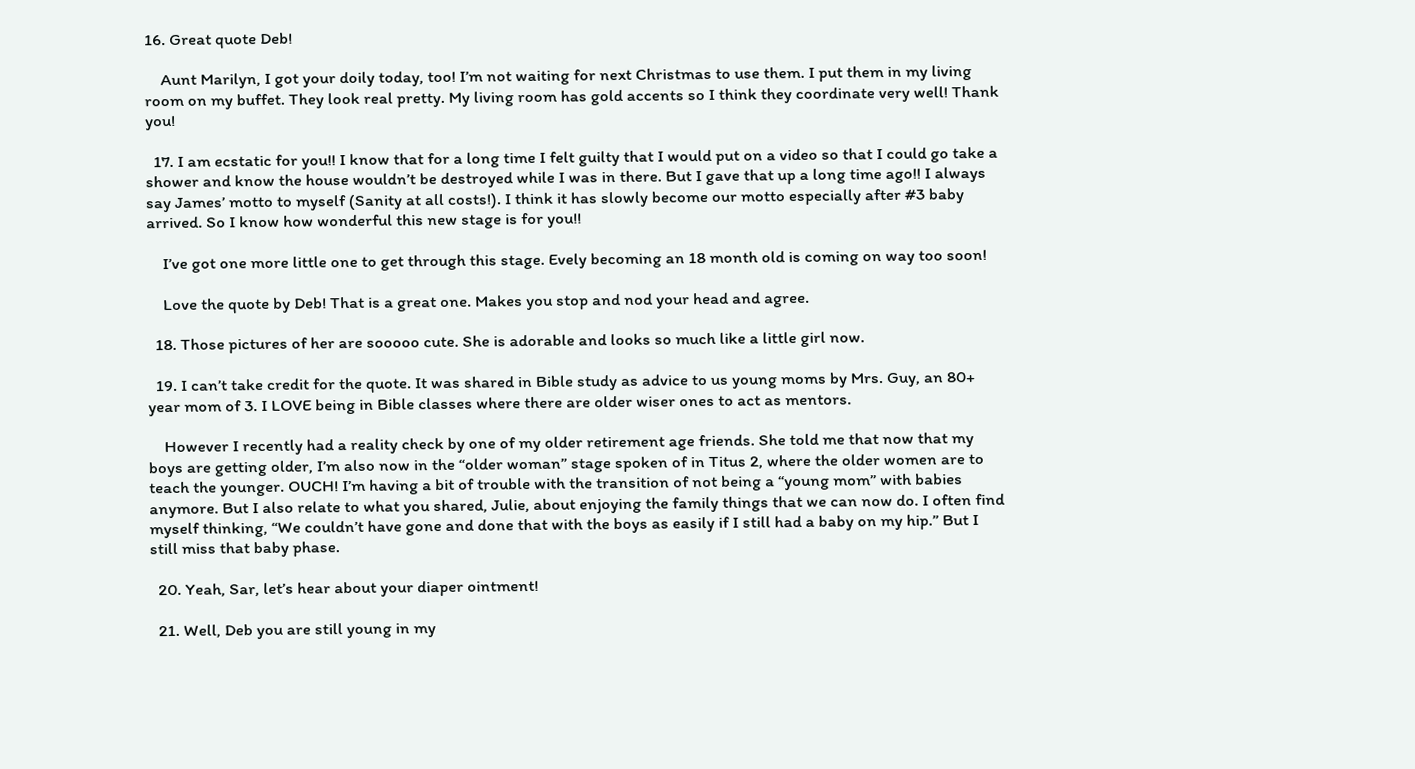16. Great quote Deb!

    Aunt Marilyn, I got your doily today, too! I’m not waiting for next Christmas to use them. I put them in my living room on my buffet. They look real pretty. My living room has gold accents so I think they coordinate very well! Thank you!

  17. I am ecstatic for you!! I know that for a long time I felt guilty that I would put on a video so that I could go take a shower and know the house wouldn’t be destroyed while I was in there. But I gave that up a long time ago!! I always say James’ motto to myself (Sanity at all costs!). I think it has slowly become our motto especially after #3 baby arrived. So I know how wonderful this new stage is for you!!

    I’ve got one more little one to get through this stage. Evely becoming an 18 month old is coming on way too soon!

    Love the quote by Deb! That is a great one. Makes you stop and nod your head and agree.

  18. Those pictures of her are sooooo cute. She is adorable and looks so much like a little girl now.

  19. I can’t take credit for the quote. It was shared in Bible study as advice to us young moms by Mrs. Guy, an 80+ year mom of 3. I LOVE being in Bible classes where there are older wiser ones to act as mentors.

    However I recently had a reality check by one of my older retirement age friends. She told me that now that my boys are getting older, I’m also now in the “older woman” stage spoken of in Titus 2, where the older women are to teach the younger. OUCH! I’m having a bit of trouble with the transition of not being a “young mom” with babies anymore. But I also relate to what you shared, Julie, about enjoying the family things that we can now do. I often find myself thinking, “We couldn’t have gone and done that with the boys as easily if I still had a baby on my hip.” But I still miss that baby phase.

  20. Yeah, Sar, let’s hear about your diaper ointment!

  21. Well, Deb you are still young in my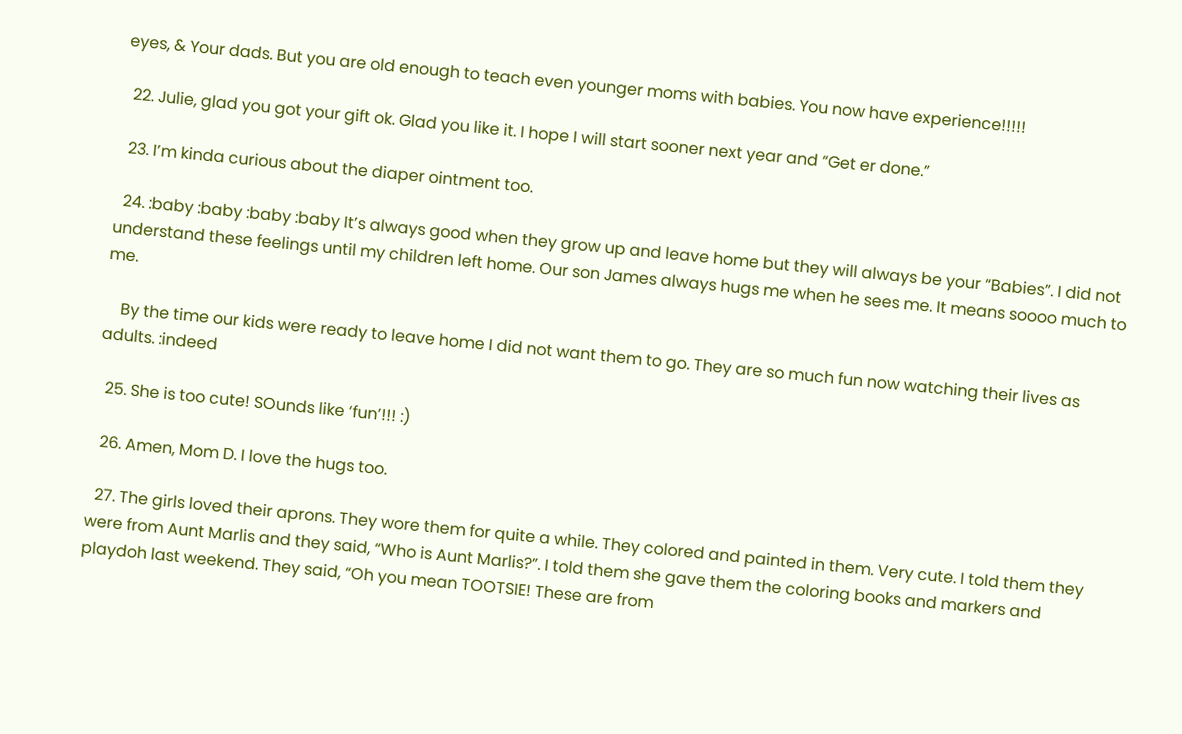eyes, & Your dads. But you are old enough to teach even younger moms with babies. You now have experience!!!!!

  22. Julie, glad you got your gift ok. Glad you like it. I hope I will start sooner next year and “Get er done.”

  23. I’m kinda curious about the diaper ointment too.

  24. :baby :baby :baby :baby It’s always good when they grow up and leave home but they will always be your “Babies”. I did not understand these feelings until my children left home. Our son James always hugs me when he sees me. It means soooo much to me.

    By the time our kids were ready to leave home I did not want them to go. They are so much fun now watching their lives as adults. :indeed

  25. She is too cute! SOunds like ‘fun’!!! :)

  26. Amen, Mom D. I love the hugs too.

  27. The girls loved their aprons. They wore them for quite a while. They colored and painted in them. Very cute. I told them they were from Aunt Marlis and they said, “Who is Aunt Marlis?”. I told them she gave them the coloring books and markers and playdoh last weekend. They said, “Oh you mean TOOTSIE! These are from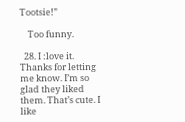Tootsie!”

    Too funny.

  28. I :love it. Thanks for letting me know. I’m so glad they liked them. That’s cute. I like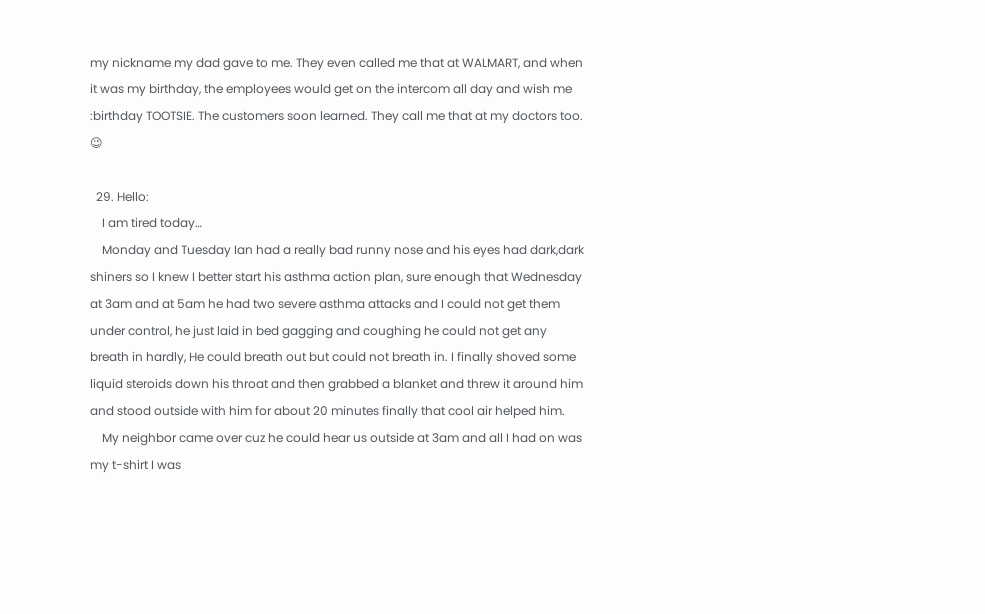my nickname my dad gave to me. They even called me that at WALMART, and when it was my birthday, the employees would get on the intercom all day and wish me :birthday TOOTSIE. The customers soon learned. They call me that at my doctors too. 😉

  29. Hello:
    I am tired today…
    Monday and Tuesday Ian had a really bad runny nose and his eyes had dark,dark shiners so I knew I better start his asthma action plan, sure enough that Wednesday at 3am and at 5am he had two severe asthma attacks and I could not get them under control, he just laid in bed gagging and coughing he could not get any breath in hardly, He could breath out but could not breath in. I finally shoved some liquid steroids down his throat and then grabbed a blanket and threw it around him and stood outside with him for about 20 minutes finally that cool air helped him.
    My neighbor came over cuz he could hear us outside at 3am and all I had on was my t-shirt I was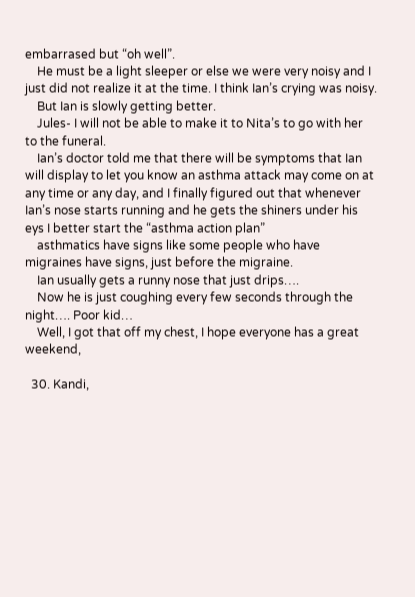embarrased but “oh well”.
    He must be a light sleeper or else we were very noisy and I just did not realize it at the time. I think Ian’s crying was noisy.
    But Ian is slowly getting better.
    Jules- I will not be able to make it to Nita’s to go with her to the funeral.
    Ian’s doctor told me that there will be symptoms that Ian will display to let you know an asthma attack may come on at any time or any day, and I finally figured out that whenever Ian’s nose starts running and he gets the shiners under his eys I better start the “asthma action plan”
    asthmatics have signs like some people who have migraines have signs, just before the migraine.
    Ian usually gets a runny nose that just drips….
    Now he is just coughing every few seconds through the night…. Poor kid…
    Well, I got that off my chest, I hope everyone has a great weekend,

  30. Kandi,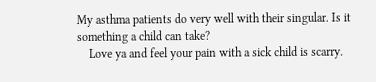My asthma patients do very well with their singular. Is it something a child can take?
    Love ya and feel your pain with a sick child is scarry.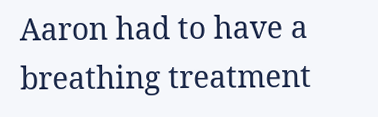Aaron had to have a breathing treatment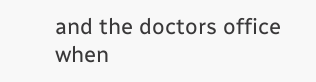and the doctors office when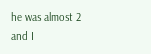he was almost 2 and I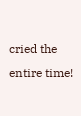cried the entire time!